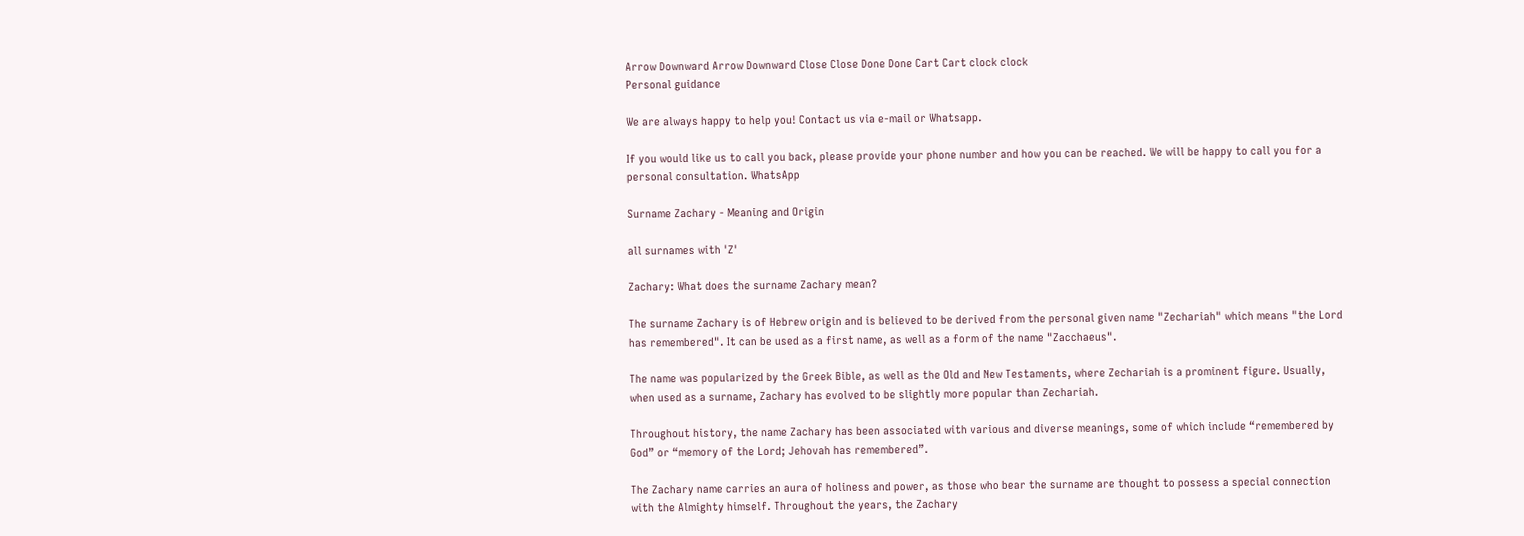Arrow Downward Arrow Downward Close Close Done Done Cart Cart clock clock
Personal guidance

We are always happy to help you! Contact us via e-mail or Whatsapp.

If you would like us to call you back, please provide your phone number and how you can be reached. We will be happy to call you for a personal consultation. WhatsApp

Surname Zachary - Meaning and Origin

all surnames with 'Z'

Zachary: What does the surname Zachary mean?

The surname Zachary is of Hebrew origin and is believed to be derived from the personal given name "Zechariah" which means "the Lord has remembered". It can be used as a first name, as well as a form of the name "Zacchaeus".

The name was popularized by the Greek Bible, as well as the Old and New Testaments, where Zechariah is a prominent figure. Usually, when used as a surname, Zachary has evolved to be slightly more popular than Zechariah.

Throughout history, the name Zachary has been associated with various and diverse meanings, some of which include “remembered by God” or “memory of the Lord; Jehovah has remembered”.

The Zachary name carries an aura of holiness and power, as those who bear the surname are thought to possess a special connection with the Almighty himself. Throughout the years, the Zachary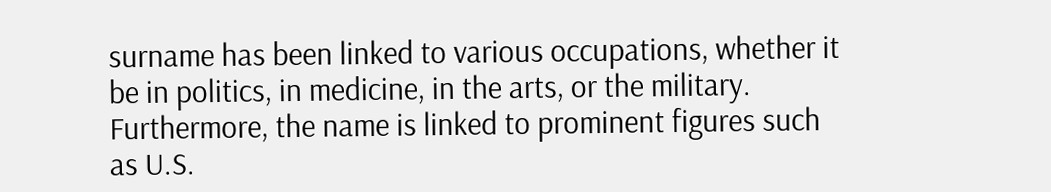surname has been linked to various occupations, whether it be in politics, in medicine, in the arts, or the military. Furthermore, the name is linked to prominent figures such as U.S.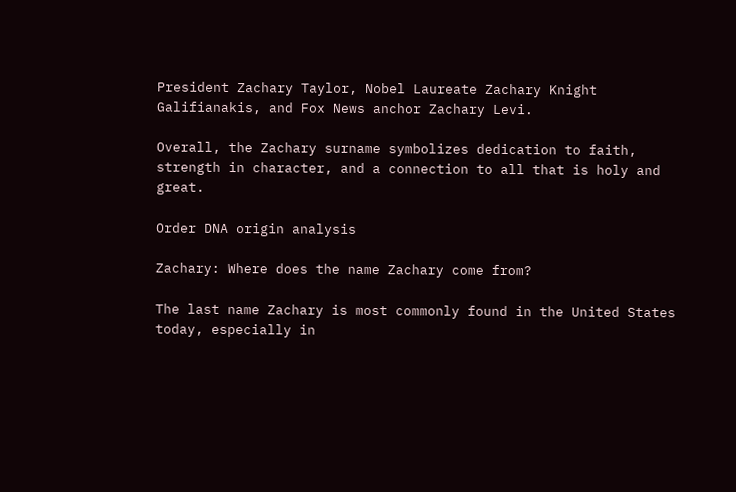President Zachary Taylor, Nobel Laureate Zachary Knight Galifianakis, and Fox News anchor Zachary Levi.

Overall, the Zachary surname symbolizes dedication to faith, strength in character, and a connection to all that is holy and great.

Order DNA origin analysis

Zachary: Where does the name Zachary come from?

The last name Zachary is most commonly found in the United States today, especially in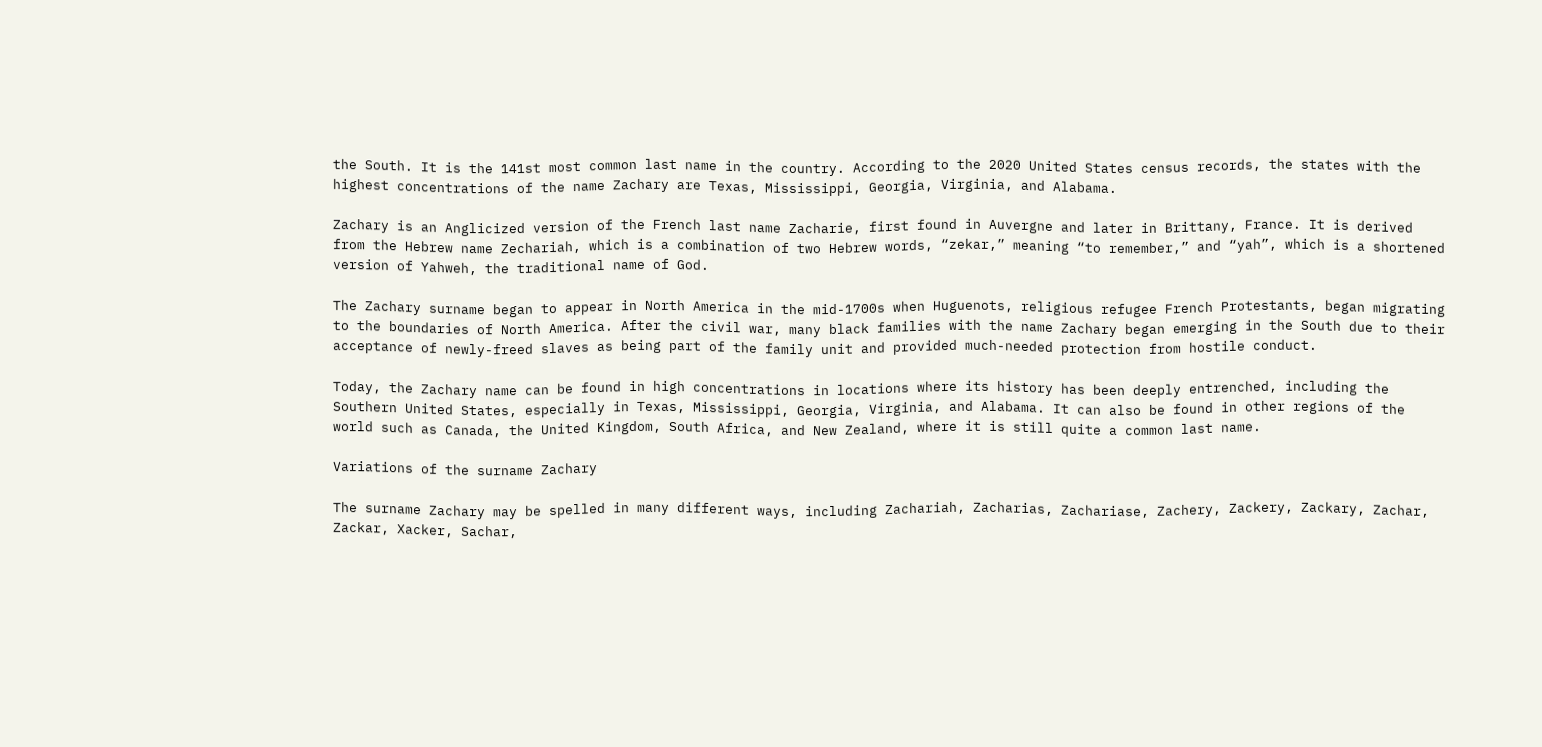the South. It is the 141st most common last name in the country. According to the 2020 United States census records, the states with the highest concentrations of the name Zachary are Texas, Mississippi, Georgia, Virginia, and Alabama.

Zachary is an Anglicized version of the French last name Zacharie, first found in Auvergne and later in Brittany, France. It is derived from the Hebrew name Zechariah, which is a combination of two Hebrew words, “zekar,” meaning “to remember,” and “yah”, which is a shortened version of Yahweh, the traditional name of God.

The Zachary surname began to appear in North America in the mid-1700s when Huguenots, religious refugee French Protestants, began migrating to the boundaries of North America. After the civil war, many black families with the name Zachary began emerging in the South due to their acceptance of newly-freed slaves as being part of the family unit and provided much-needed protection from hostile conduct.

Today, the Zachary name can be found in high concentrations in locations where its history has been deeply entrenched, including the Southern United States, especially in Texas, Mississippi, Georgia, Virginia, and Alabama. It can also be found in other regions of the world such as Canada, the United Kingdom, South Africa, and New Zealand, where it is still quite a common last name.

Variations of the surname Zachary

The surname Zachary may be spelled in many different ways, including Zachariah, Zacharias, Zachariase, Zachery, Zackery, Zackary, Zachar, Zackar, Xacker, Sachar,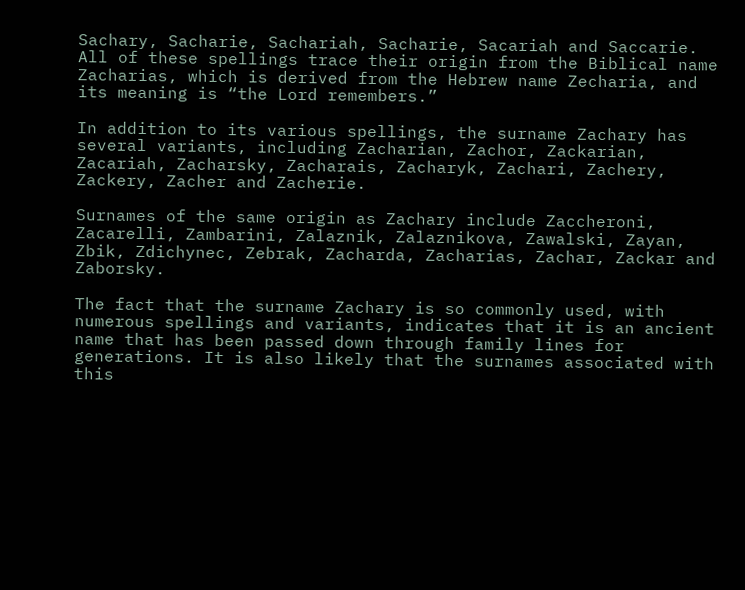Sachary, Sacharie, Sachariah, Sacharie, Sacariah and Saccarie. All of these spellings trace their origin from the Biblical name Zacharias, which is derived from the Hebrew name Zecharia, and its meaning is “the Lord remembers.”

In addition to its various spellings, the surname Zachary has several variants, including Zacharian, Zachor, Zackarian, Zacariah, Zacharsky, Zacharais, Zacharyk, Zachari, Zachery, Zackery, Zacher and Zacherie.

Surnames of the same origin as Zachary include Zaccheroni, Zacarelli, Zambarini, Zalaznik, Zalaznikova, Zawalski, Zayan, Zbik, Zdichynec, Zebrak, Zacharda, Zacharias, Zachar, Zackar and Zaborsky.

The fact that the surname Zachary is so commonly used, with numerous spellings and variants, indicates that it is an ancient name that has been passed down through family lines for generations. It is also likely that the surnames associated with this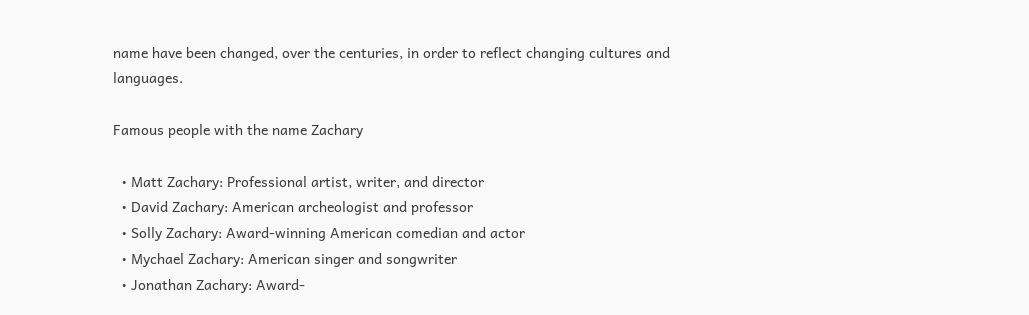name have been changed, over the centuries, in order to reflect changing cultures and languages.

Famous people with the name Zachary

  • Matt Zachary: Professional artist, writer, and director
  • David Zachary: American archeologist and professor
  • Solly Zachary: Award-winning American comedian and actor
  • Mychael Zachary: American singer and songwriter
  • Jonathan Zachary: Award-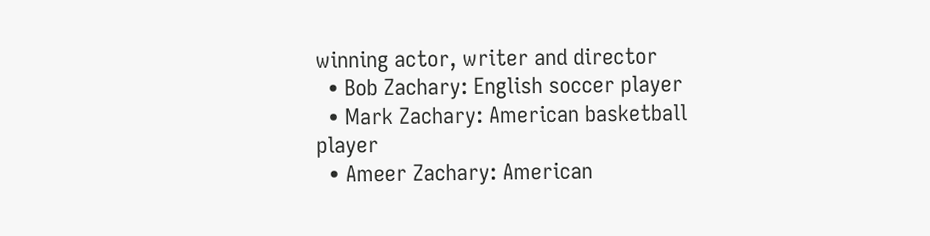winning actor, writer and director
  • Bob Zachary: English soccer player
  • Mark Zachary: American basketball player
  • Ameer Zachary: American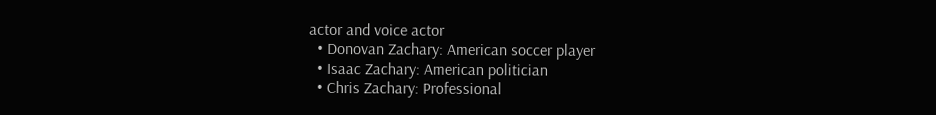actor and voice actor
  • Donovan Zachary: American soccer player
  • Isaac Zachary: American politician
  • Chris Zachary: Professional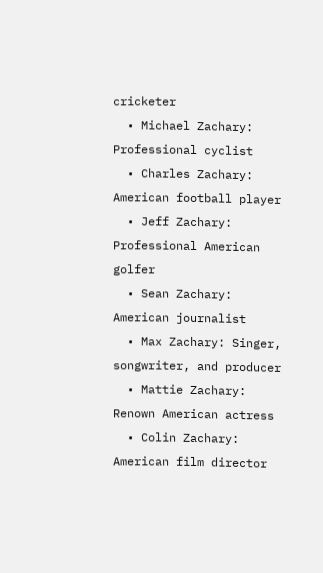cricketer
  • Michael Zachary: Professional cyclist
  • Charles Zachary: American football player
  • Jeff Zachary: Professional American golfer
  • Sean Zachary: American journalist
  • Max Zachary: Singer, songwriter, and producer
  • Mattie Zachary: Renown American actress
  • Colin Zachary: American film director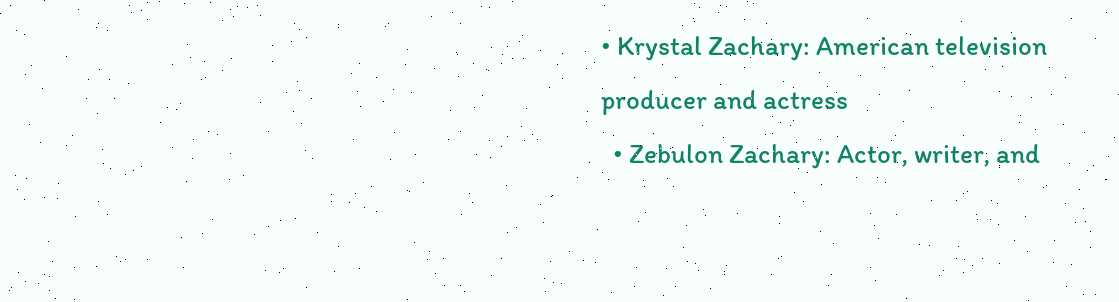• Krystal Zachary: American television producer and actress
  • Zebulon Zachary: Actor, writer, and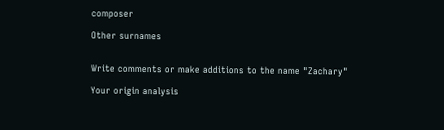composer

Other surnames


Write comments or make additions to the name "Zachary"

Your origin analysis